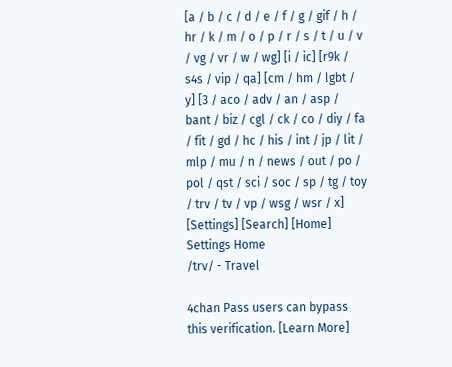[a / b / c / d / e / f / g / gif / h / hr / k / m / o / p / r / s / t / u / v / vg / vr / w / wg] [i / ic] [r9k / s4s / vip / qa] [cm / hm / lgbt / y] [3 / aco / adv / an / asp / bant / biz / cgl / ck / co / diy / fa / fit / gd / hc / his / int / jp / lit / mlp / mu / n / news / out / po / pol / qst / sci / soc / sp / tg / toy / trv / tv / vp / wsg / wsr / x] [Settings] [Search] [Home]
Settings Home
/trv/ - Travel

4chan Pass users can bypass this verification. [Learn More]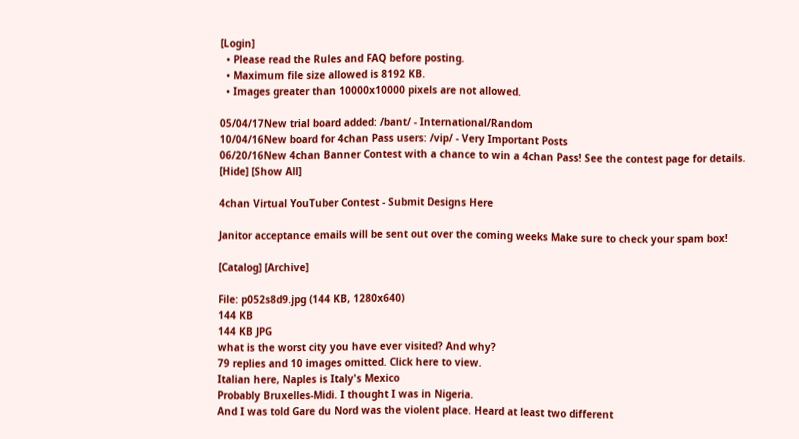[Login]
  • Please read the Rules and FAQ before posting.
  • Maximum file size allowed is 8192 KB.
  • Images greater than 10000x10000 pixels are not allowed.

05/04/17New trial board added: /bant/ - International/Random
10/04/16New board for 4chan Pass users: /vip/ - Very Important Posts
06/20/16New 4chan Banner Contest with a chance to win a 4chan Pass! See the contest page for details.
[Hide] [Show All]

4chan Virtual YouTuber Contest - Submit Designs Here

Janitor acceptance emails will be sent out over the coming weeks Make sure to check your spam box!

[Catalog] [Archive]

File: p052s8d9.jpg (144 KB, 1280x640)
144 KB
144 KB JPG
what is the worst city you have ever visited? And why?
79 replies and 10 images omitted. Click here to view.
Italian here, Naples is Italy's Mexico
Probably Bruxelles-Midi. I thought I was in Nigeria.
And I was told Gare du Nord was the violent place. Heard at least two different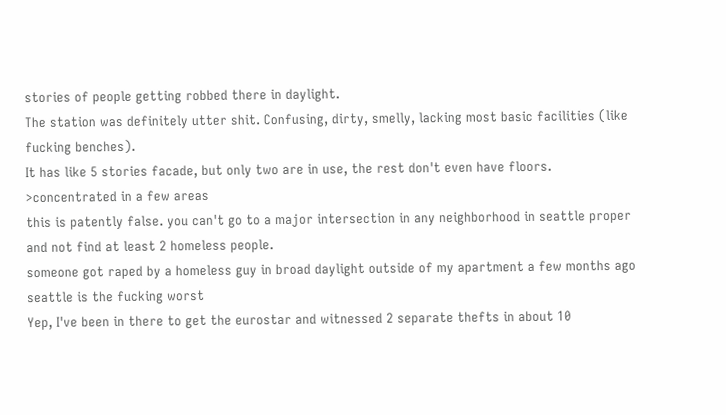stories of people getting robbed there in daylight.
The station was definitely utter shit. Confusing, dirty, smelly, lacking most basic facilities (like fucking benches).
It has like 5 stories facade, but only two are in use, the rest don't even have floors.
>concentrated in a few areas
this is patently false. you can't go to a major intersection in any neighborhood in seattle proper and not find at least 2 homeless people.
someone got raped by a homeless guy in broad daylight outside of my apartment a few months ago
seattle is the fucking worst
Yep, I've been in there to get the eurostar and witnessed 2 separate thefts in about 10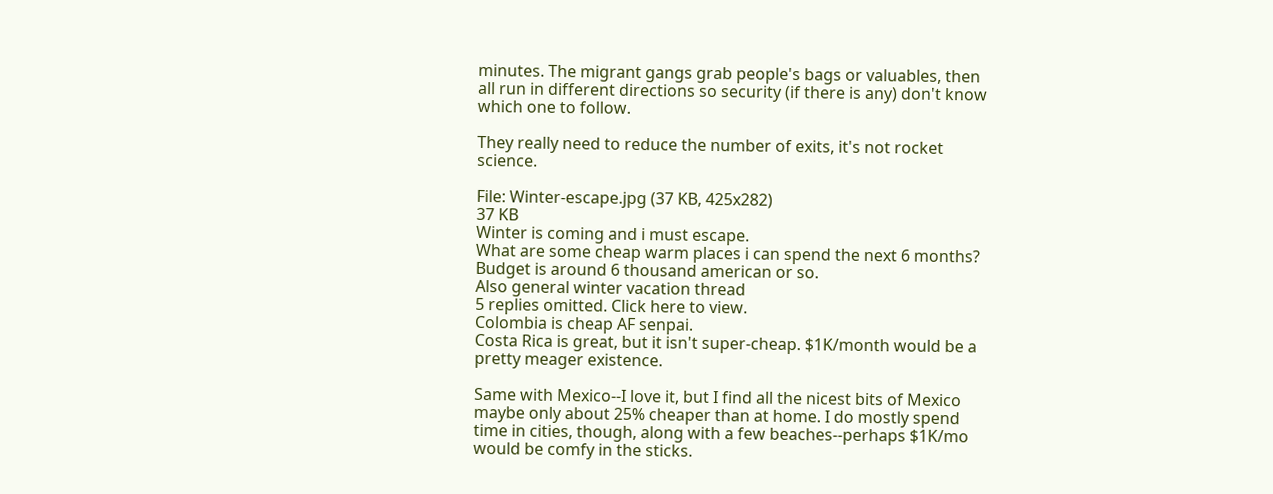minutes. The migrant gangs grab people's bags or valuables, then all run in different directions so security (if there is any) don't know which one to follow.

They really need to reduce the number of exits, it's not rocket science.

File: Winter-escape.jpg (37 KB, 425x282)
37 KB
Winter is coming and i must escape.
What are some cheap warm places i can spend the next 6 months?
Budget is around 6 thousand american or so.
Also general winter vacation thread
5 replies omitted. Click here to view.
Colombia is cheap AF senpai.
Costa Rica is great, but it isn't super-cheap. $1K/month would be a pretty meager existence.

Same with Mexico--I love it, but I find all the nicest bits of Mexico maybe only about 25% cheaper than at home. I do mostly spend time in cities, though, along with a few beaches--perhaps $1K/mo would be comfy in the sticks.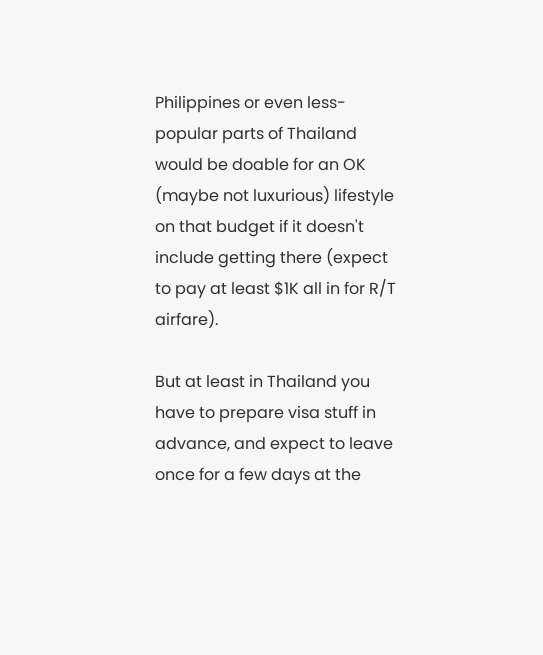Philippines or even less-popular parts of Thailand would be doable for an OK (maybe not luxurious) lifestyle on that budget if it doesn't include getting there (expect to pay at least $1K all in for R/T airfare).

But at least in Thailand you have to prepare visa stuff in advance, and expect to leave once for a few days at the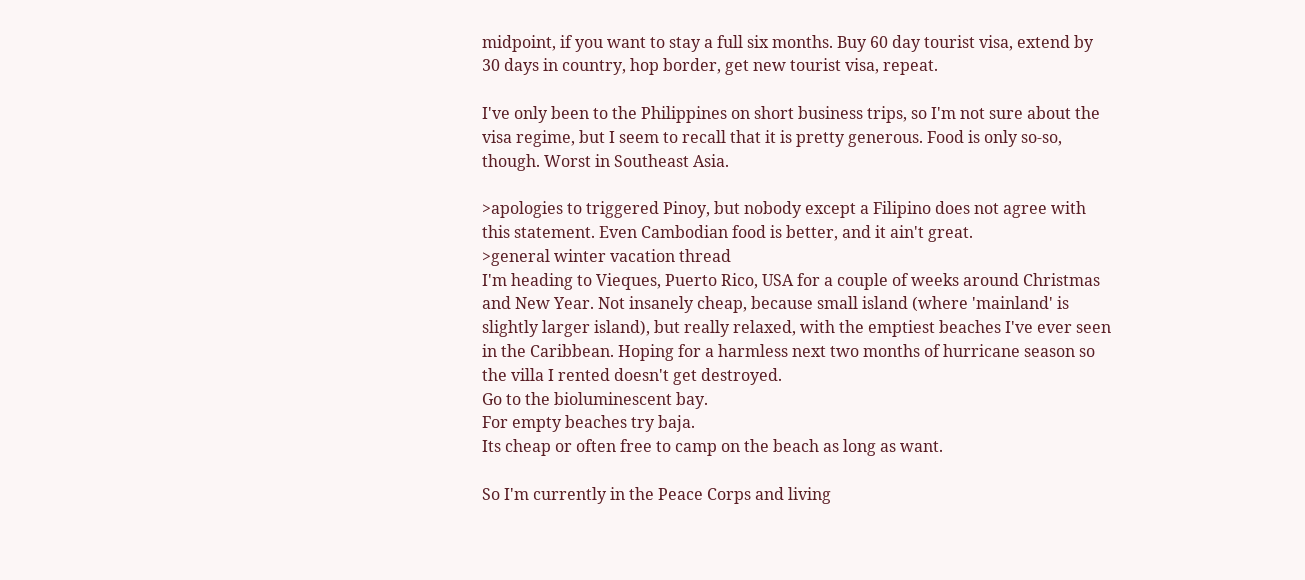midpoint, if you want to stay a full six months. Buy 60 day tourist visa, extend by 30 days in country, hop border, get new tourist visa, repeat.

I've only been to the Philippines on short business trips, so I'm not sure about the visa regime, but I seem to recall that it is pretty generous. Food is only so-so, though. Worst in Southeast Asia.

>apologies to triggered Pinoy, but nobody except a Filipino does not agree with this statement. Even Cambodian food is better, and it ain't great.
>general winter vacation thread
I'm heading to Vieques, Puerto Rico, USA for a couple of weeks around Christmas and New Year. Not insanely cheap, because small island (where 'mainland' is slightly larger island), but really relaxed, with the emptiest beaches I've ever seen in the Caribbean. Hoping for a harmless next two months of hurricane season so the villa I rented doesn't get destroyed.
Go to the bioluminescent bay.
For empty beaches try baja.
Its cheap or often free to camp on the beach as long as want.

So I'm currently in the Peace Corps and living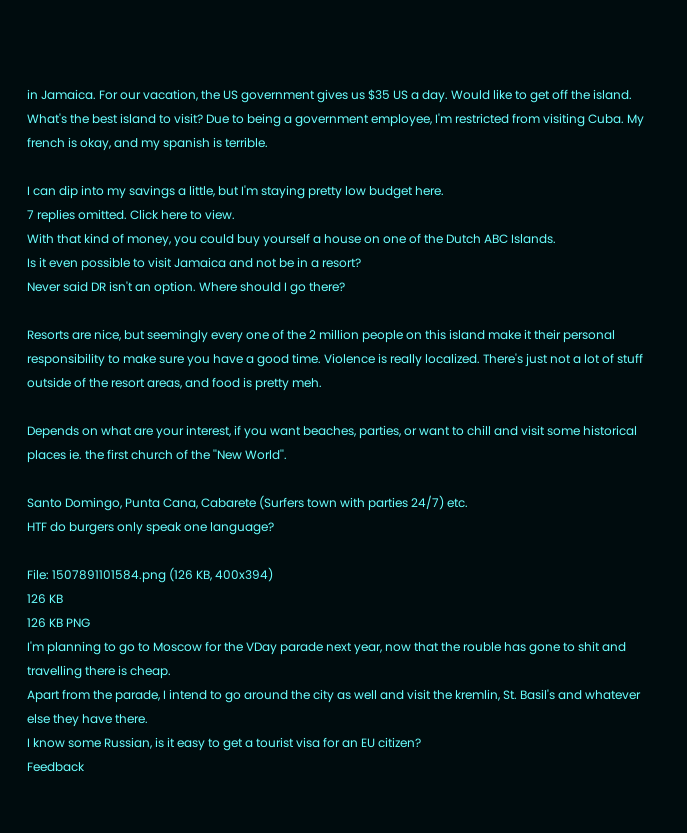in Jamaica. For our vacation, the US government gives us $35 US a day. Would like to get off the island. What's the best island to visit? Due to being a government employee, I'm restricted from visiting Cuba. My french is okay, and my spanish is terrible.

I can dip into my savings a little, but I'm staying pretty low budget here.
7 replies omitted. Click here to view.
With that kind of money, you could buy yourself a house on one of the Dutch ABC Islands.
Is it even possible to visit Jamaica and not be in a resort?
Never said DR isn't an option. Where should I go there?

Resorts are nice, but seemingly every one of the 2 million people on this island make it their personal responsibility to make sure you have a good time. Violence is really localized. There's just not a lot of stuff outside of the resort areas, and food is pretty meh.

Depends on what are your interest, if you want beaches, parties, or want to chill and visit some historical places ie. the first church of the ''New World''.

Santo Domingo, Punta Cana, Cabarete (Surfers town with parties 24/7) etc.
HTF do burgers only speak one language?

File: 1507891101584.png (126 KB, 400x394)
126 KB
126 KB PNG
I'm planning to go to Moscow for the VDay parade next year, now that the rouble has gone to shit and travelling there is cheap.
Apart from the parade, I intend to go around the city as well and visit the kremlin, St. Basil's and whatever else they have there.
I know some Russian, is it easy to get a tourist visa for an EU citizen?
Feedback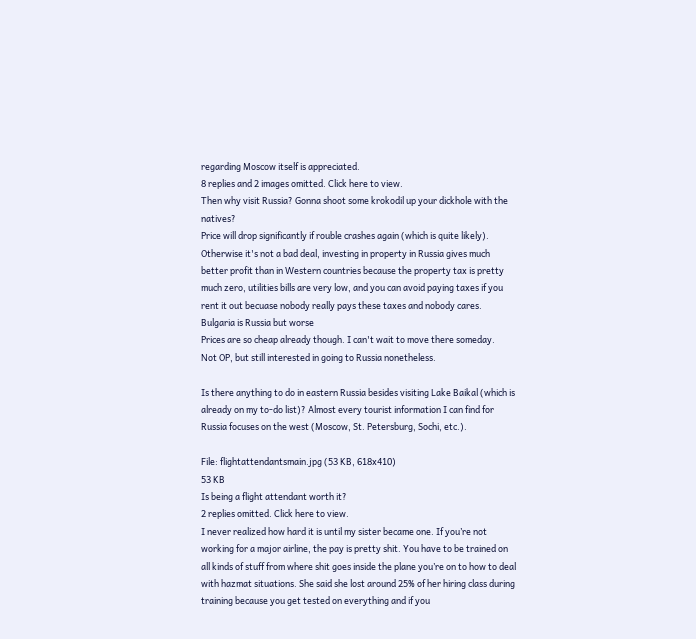regarding Moscow itself is appreciated.
8 replies and 2 images omitted. Click here to view.
Then why visit Russia? Gonna shoot some krokodil up your dickhole with the natives?
Price will drop significantly if rouble crashes again (which is quite likely).
Otherwise it's not a bad deal, investing in property in Russia gives much better profit than in Western countries because the property tax is pretty much zero, utilities bills are very low, and you can avoid paying taxes if you rent it out becuase nobody really pays these taxes and nobody cares.
Bulgaria is Russia but worse
Prices are so cheap already though. I can't wait to move there someday.
Not OP, but still interested in going to Russia nonetheless.

Is there anything to do in eastern Russia besides visiting Lake Baikal (which is already on my to-do list)? Almost every tourist information I can find for Russia focuses on the west (Moscow, St. Petersburg, Sochi, etc.).

File: flightattendantsmain.jpg (53 KB, 618x410)
53 KB
Is being a flight attendant worth it?
2 replies omitted. Click here to view.
I never realized how hard it is until my sister became one. If you’re not working for a major airline, the pay is pretty shit. You have to be trained on all kinds of stuff from where shit goes inside the plane you’re on to how to deal with hazmat situations. She said she lost around 25% of her hiring class during training because you get tested on everything and if you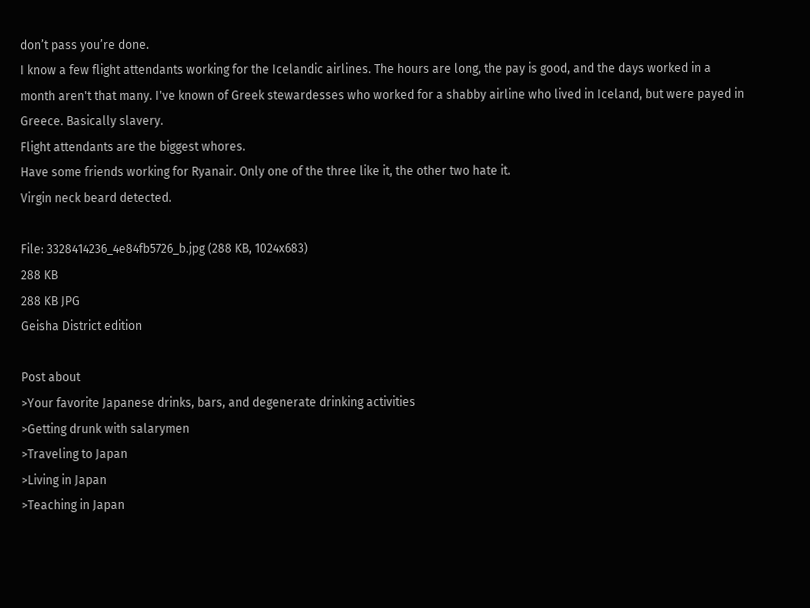don’t pass you’re done.
I know a few flight attendants working for the Icelandic airlines. The hours are long, the pay is good, and the days worked in a month aren't that many. I've known of Greek stewardesses who worked for a shabby airline who lived in Iceland, but were payed in Greece. Basically slavery.
Flight attendants are the biggest whores.
Have some friends working for Ryanair. Only one of the three like it, the other two hate it.
Virgin neck beard detected.

File: 3328414236_4e84fb5726_b.jpg (288 KB, 1024x683)
288 KB
288 KB JPG
Geisha District edition

Post about
>Your favorite Japanese drinks, bars, and degenerate drinking activities
>Getting drunk with salarymen
>Traveling to Japan
>Living in Japan
>Teaching in Japan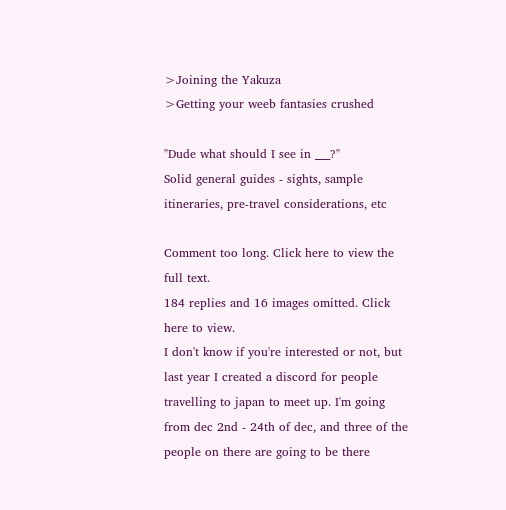>Joining the Yakuza
>Getting your weeb fantasies crushed

"Dude what should I see in ___?"
Solid general guides - sights, sample itineraries, pre-travel considerations, etc

Comment too long. Click here to view the full text.
184 replies and 16 images omitted. Click here to view.
I don't know if you're interested or not, but last year I created a discord for people travelling to japan to meet up. I'm going from dec 2nd - 24th of dec, and three of the people on there are going to be there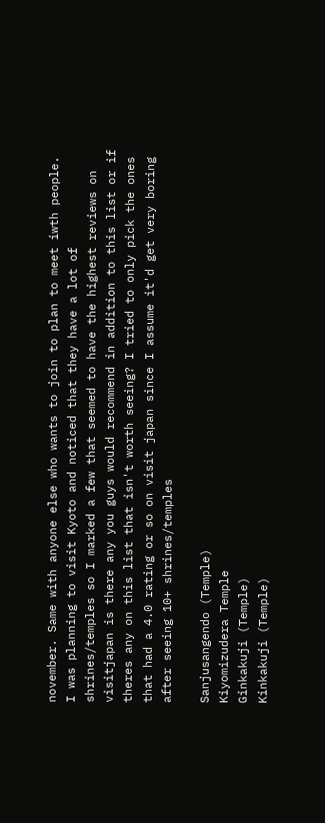november. Same with anyone else who wants to join to plan to meet iwth people.
I was planning to visit Kyoto and noticed that they have a lot of shrines/temples so I marked a few that seemed to have the highest reviews on visitjapan is there any you guys would recommend in addition to this list or if theres any on this list that isn't worth seeing? I tried to only pick the ones that had a 4.0 rating or so on visit japan since I assume it'd get very boring after seeing 10+ shrines/temples

Sanjusangendo (Temple)
Kiyomizudera Temple
Ginkakuji (Temple)
Kinkakuji (Temple)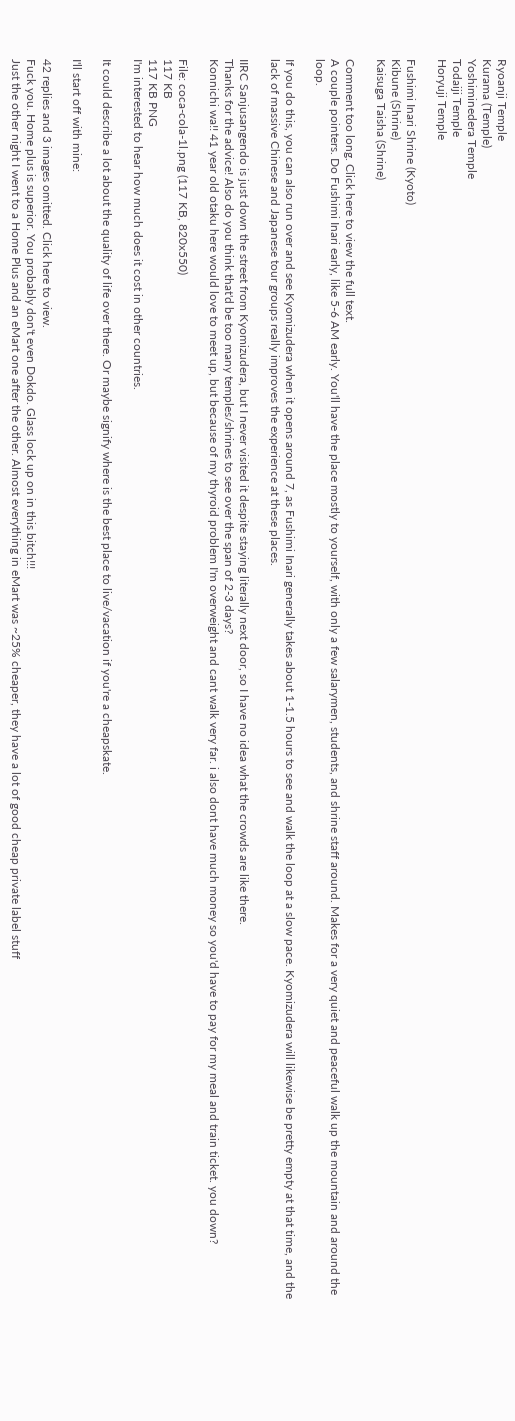Ryoanji Temple
Kurama (Temple)
Yoshiminedera Temple
Todaiji Temple
Horyuji Temple

Fushimi Inari Shrine (Kyoto)
Kibune (Shrine)
Kaisuga Taisha (Shrine)

Comment too long. Click here to view the full text.
A couple pointers. Do Fushimi Inari early, like 5-6 AM early. You'll have the place mostly to yourself, with only a few salarymen, students, and shrine staff around. Makes for a very quiet and peaceful walk up the mountain and around the loop.

If you do this, you can also run over and see Kyomizudera when it opens around 7, as Fushimi Inari generally takes about 1-1.5 hours to see and walk the loop at a slow pace. Kyomizudera will likewise be pretty empty at that time, and the lack of massive Chinese and Japanese tour groups really improves the experience at these places.

IIRC Sanjusangendo is just down the street from Kyomizudera, but I never visited it despite staying literally next door, so I have no idea what the crowds are like there.
Thanks for the advice! Also do you think that'd be too many temples/shrines to see over the span of 2-3 days?
Konnichi wa!! 41 year old otaku here would love to meet up, but because of my thyroid problem I'm overweight and cant walk very far. i also dont have much money so you'd have to pay for my meal and train ticket. you down?

File: coca-cola-1l.png (117 KB, 820x550)
117 KB
117 KB PNG
I'm interested to hear how much does it cost in other countries.

It could describe a lot about the quality of life over there. Or maybe signify where is the best place to live/vacation if you're a cheapskate.

I'll start off with mine:

42 replies and 3 images omitted. Click here to view.
Fuck you. Home plus is superior. You probably don't even Dokdo. Glass lock up on in this bitch!!!
Just the other night I went to a Home Plus and an eMart one after the other. Almost everything in eMart was ~25% cheaper, they have a lot of good cheap private label stuff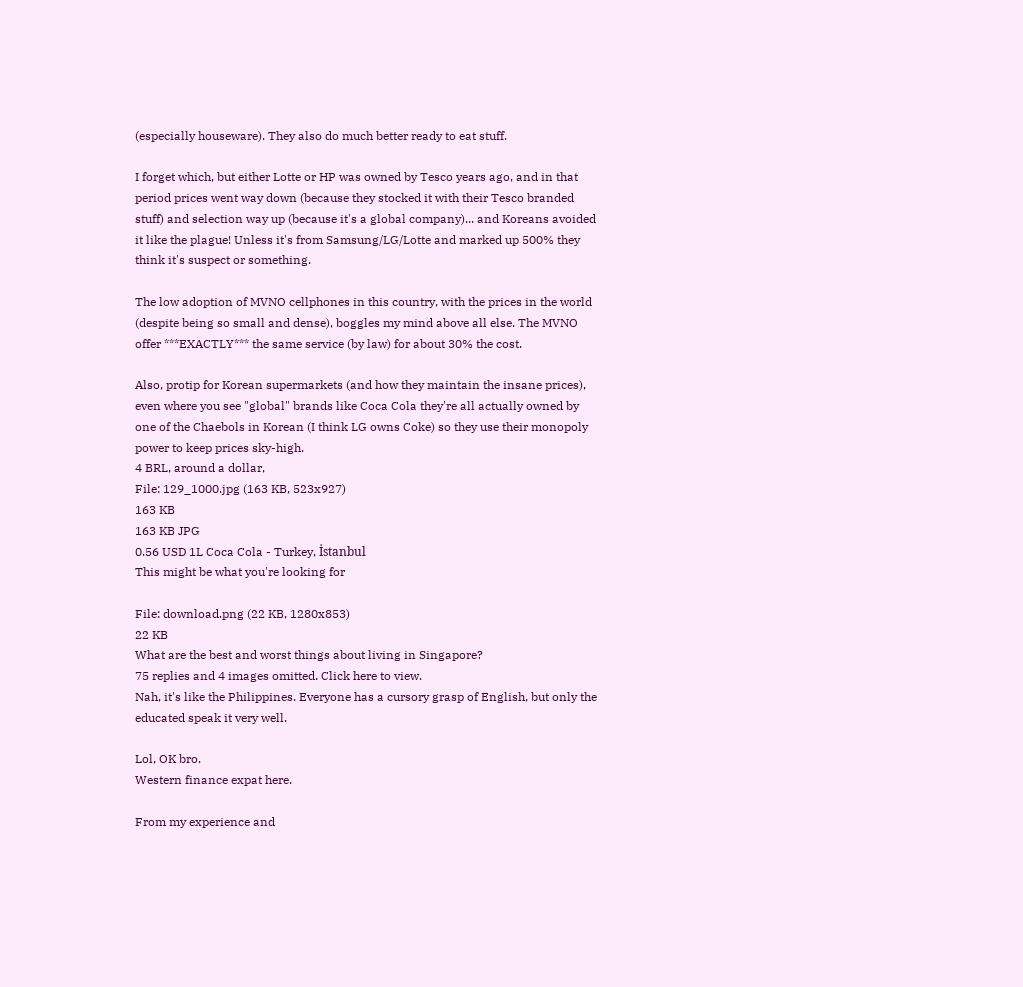(especially houseware). They also do much better ready to eat stuff.

I forget which, but either Lotte or HP was owned by Tesco years ago, and in that period prices went way down (because they stocked it with their Tesco branded stuff) and selection way up (because it's a global company)... and Koreans avoided it like the plague! Unless it's from Samsung/LG/Lotte and marked up 500% they think it's suspect or something.

The low adoption of MVNO cellphones in this country, with the prices in the world (despite being so small and dense), boggles my mind above all else. The MVNO offer ***EXACTLY*** the same service (by law) for about 30% the cost.

Also, protip for Korean supermarkets (and how they maintain the insane prices), even where you see "global" brands like Coca Cola they're all actually owned by one of the Chaebols in Korean (I think LG owns Coke) so they use their monopoly power to keep prices sky-high.
4 BRL, around a dollar,
File: 129_1000.jpg (163 KB, 523x927)
163 KB
163 KB JPG
0.56 USD 1L Coca Cola - Turkey, İstanbul
This might be what you're looking for

File: download.png (22 KB, 1280x853)
22 KB
What are the best and worst things about living in Singapore?
75 replies and 4 images omitted. Click here to view.
Nah, it's like the Philippines. Everyone has a cursory grasp of English, but only the educated speak it very well.

Lol, OK bro.
Western finance expat here.

From my experience and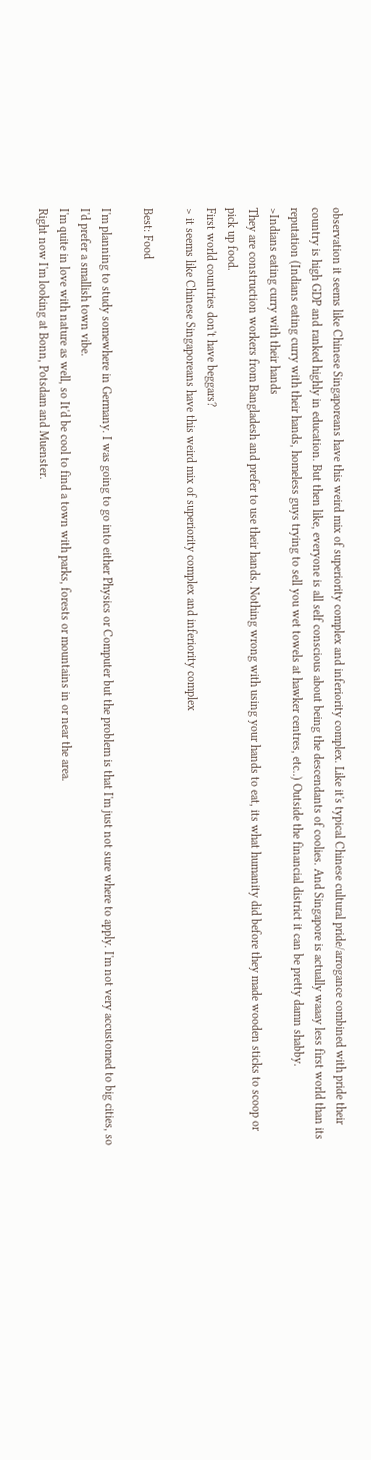observation it seems like Chinese Singaporeans have this weird mix of superiority complex and inferiority complex. Like it's typical Chinese cultural pride/arrogance combined with pride their country is high GDP and ranked highly in education. But then like, everyone is all self conscious about being the descendants of coolies. And Singapore is actually waaay less first world than its reputation (Indians eating curry with their hands, homeless guys trying to sell you wet towels at hawker centres, etc..) Outside the financial district it can be pretty damn shabby.
>Indians eating curry with their hands
They are construction workers from Bangladesh and prefer to use their hands. Nothing wrong with using your hands to eat, its what humanity did before they made wooden sticks to scoop or pick up food.
First world countries don't have beggars?
> it seems like Chinese Singaporeans have this weird mix of superiority complex and inferiority complex

Best: Food

I'm planning to study somewhere in Germany. I was going to go into either Physics or Computer but the problem is that I'm just not sure where to apply. I'm not very accustomed to big cities, so I'd prefer a smallish town vibe.
I'm quite in love with nature as well, so It'd be cool to find a town with parks, forests or mountains in or near the area.
Right now I'm looking at Bonn, Potsdam and Muenster.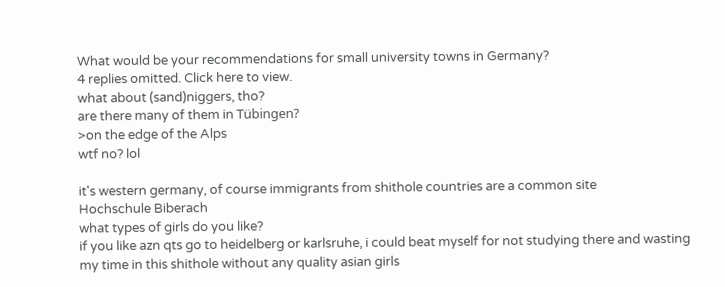What would be your recommendations for small university towns in Germany?
4 replies omitted. Click here to view.
what about (sand)niggers, tho?
are there many of them in Tübingen?
>on the edge of the Alps
wtf no? lol

it's western germany, of course immigrants from shithole countries are a common site
Hochschule Biberach
what types of girls do you like?
if you like azn qts go to heidelberg or karlsruhe, i could beat myself for not studying there and wasting my time in this shithole without any quality asian girls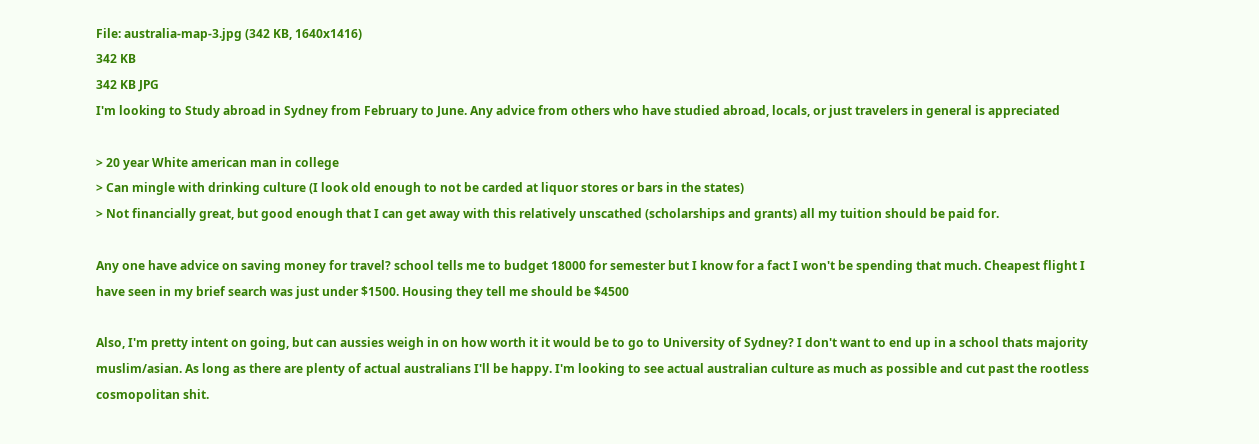File: australia-map-3.jpg (342 KB, 1640x1416)
342 KB
342 KB JPG
I'm looking to Study abroad in Sydney from February to June. Any advice from others who have studied abroad, locals, or just travelers in general is appreciated

> 20 year White american man in college
> Can mingle with drinking culture (I look old enough to not be carded at liquor stores or bars in the states)
> Not financially great, but good enough that I can get away with this relatively unscathed (scholarships and grants) all my tuition should be paid for.

Any one have advice on saving money for travel? school tells me to budget 18000 for semester but I know for a fact I won't be spending that much. Cheapest flight I have seen in my brief search was just under $1500. Housing they tell me should be $4500

Also, I'm pretty intent on going, but can aussies weigh in on how worth it it would be to go to University of Sydney? I don't want to end up in a school thats majority muslim/asian. As long as there are plenty of actual australians I'll be happy. I'm looking to see actual australian culture as much as possible and cut past the rootless cosmopolitan shit.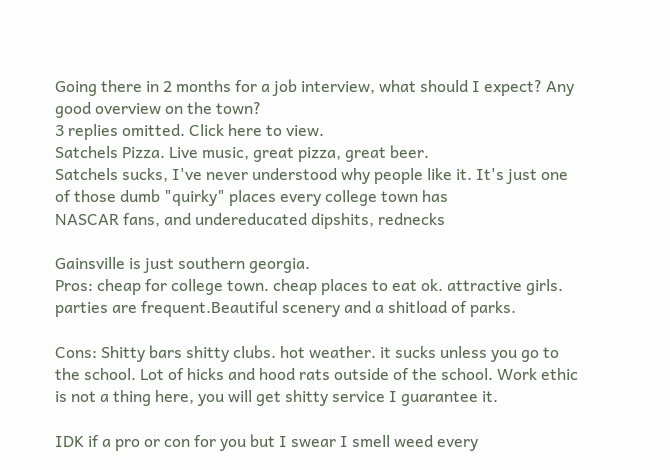Going there in 2 months for a job interview, what should I expect? Any good overview on the town?
3 replies omitted. Click here to view.
Satchels Pizza. Live music, great pizza, great beer.
Satchels sucks, I've never understood why people like it. It's just one of those dumb "quirky" places every college town has
NASCAR fans, and undereducated dipshits, rednecks

Gainsville is just southern georgia.
Pros: cheap for college town. cheap places to eat ok. attractive girls. parties are frequent.Beautiful scenery and a shitload of parks.

Cons: Shitty bars shitty clubs. hot weather. it sucks unless you go to the school. Lot of hicks and hood rats outside of the school. Work ethic is not a thing here, you will get shitty service I guarantee it.

IDK if a pro or con for you but I swear I smell weed every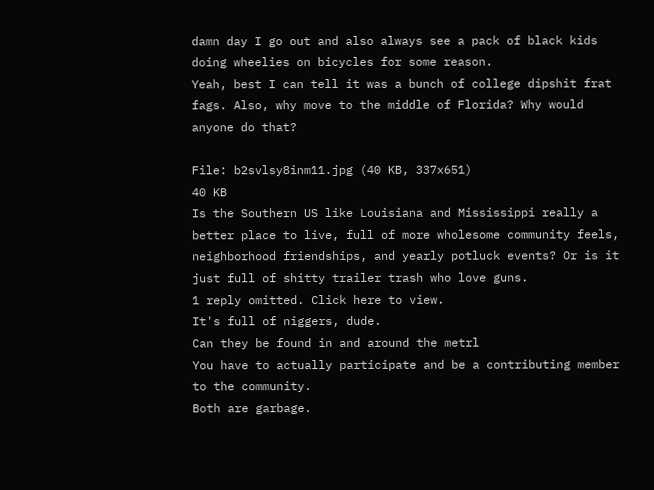damn day I go out and also always see a pack of black kids doing wheelies on bicycles for some reason.
Yeah, best I can tell it was a bunch of college dipshit frat fags. Also, why move to the middle of Florida? Why would anyone do that?

File: b2svlsy8inm11.jpg (40 KB, 337x651)
40 KB
Is the Southern US like Louisiana and Mississippi really a better place to live, full of more wholesome community feels, neighborhood friendships, and yearly potluck events? Or is it just full of shitty trailer trash who love guns.
1 reply omitted. Click here to view.
It's full of niggers, dude.
Can they be found in and around the metrl
You have to actually participate and be a contributing member to the community.
Both are garbage.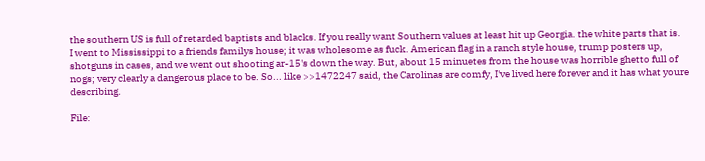the southern US is full of retarded baptists and blacks. If you really want Southern values at least hit up Georgia. the white parts that is.
I went to Mississippi to a friends familys house; it was wholesome as fuck. American flag in a ranch style house, trump posters up, shotguns in cases, and we went out shooting ar-15's down the way. But, about 15 minuetes from the house was horrible ghetto full of nogs; very clearly a dangerous place to be. So... like >>1472247 said, the Carolinas are comfy, I've lived here forever and it has what youre describing.

File: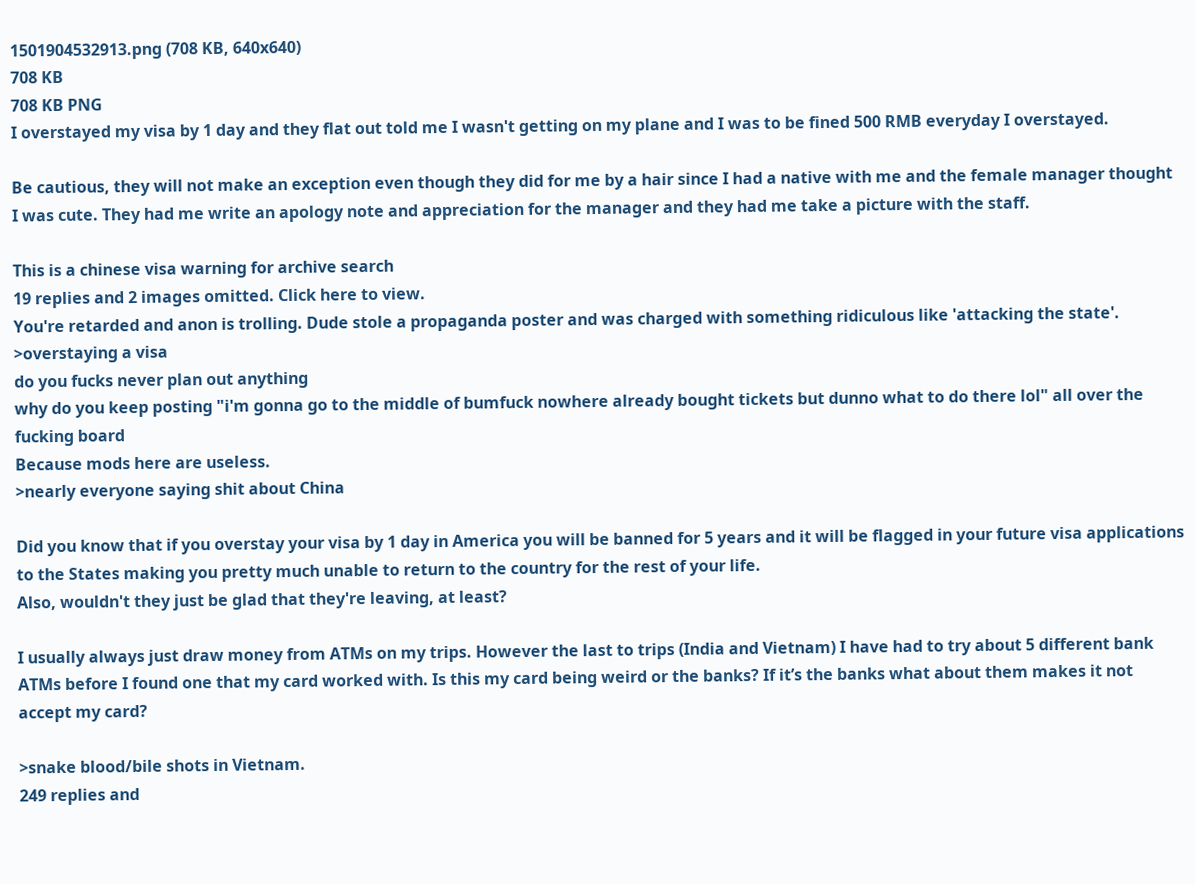1501904532913.png (708 KB, 640x640)
708 KB
708 KB PNG
I overstayed my visa by 1 day and they flat out told me I wasn't getting on my plane and I was to be fined 500 RMB everyday I overstayed.

Be cautious, they will not make an exception even though they did for me by a hair since I had a native with me and the female manager thought I was cute. They had me write an apology note and appreciation for the manager and they had me take a picture with the staff.

This is a chinese visa warning for archive search
19 replies and 2 images omitted. Click here to view.
You're retarded and anon is trolling. Dude stole a propaganda poster and was charged with something ridiculous like 'attacking the state'.
>overstaying a visa
do you fucks never plan out anything
why do you keep posting "i'm gonna go to the middle of bumfuck nowhere already bought tickets but dunno what to do there lol" all over the fucking board
Because mods here are useless.
>nearly everyone saying shit about China

Did you know that if you overstay your visa by 1 day in America you will be banned for 5 years and it will be flagged in your future visa applications to the States making you pretty much unable to return to the country for the rest of your life.
Also, wouldn't they just be glad that they're leaving, at least?

I usually always just draw money from ATMs on my trips. However the last to trips (India and Vietnam) I have had to try about 5 different bank ATMs before I found one that my card worked with. Is this my card being weird or the banks? If it’s the banks what about them makes it not accept my card?

>snake blood/bile shots in Vietnam.
249 replies and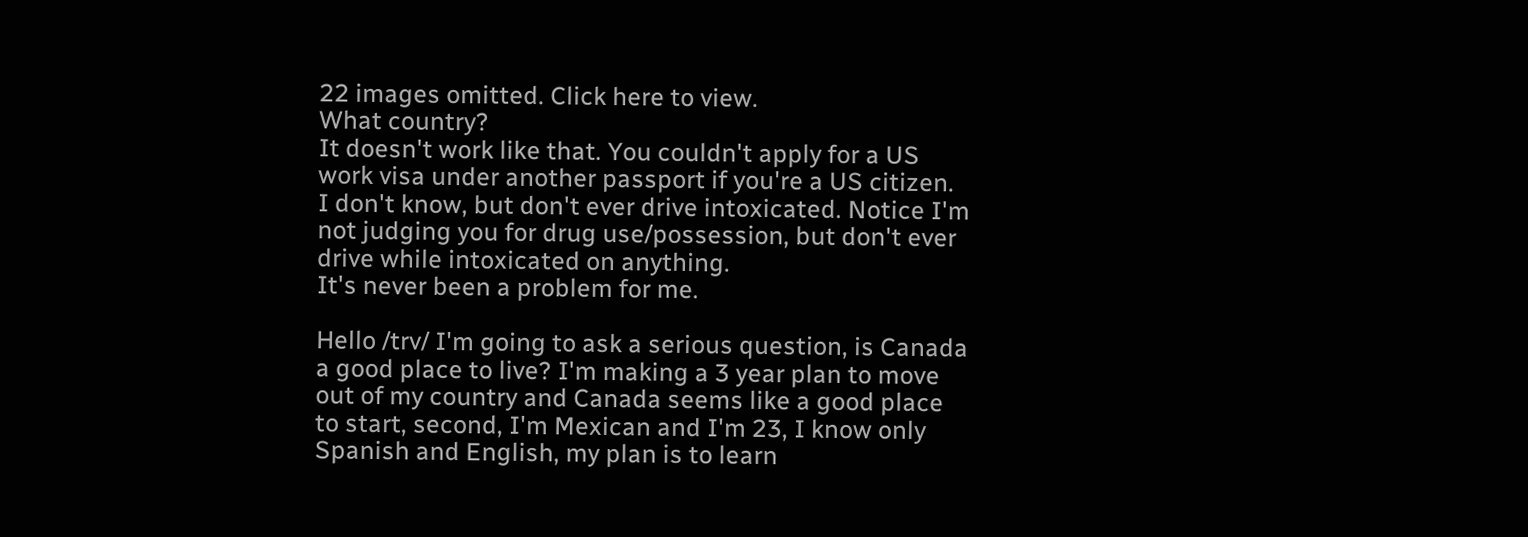22 images omitted. Click here to view.
What country?
It doesn't work like that. You couldn't apply for a US work visa under another passport if you're a US citizen.
I don't know, but don't ever drive intoxicated. Notice I'm not judging you for drug use/possession, but don't ever drive while intoxicated on anything.
It's never been a problem for me.

Hello /trv/ I'm going to ask a serious question, is Canada a good place to live? I'm making a 3 year plan to move out of my country and Canada seems like a good place to start, second, I'm Mexican and I'm 23, I know only Spanish and English, my plan is to learn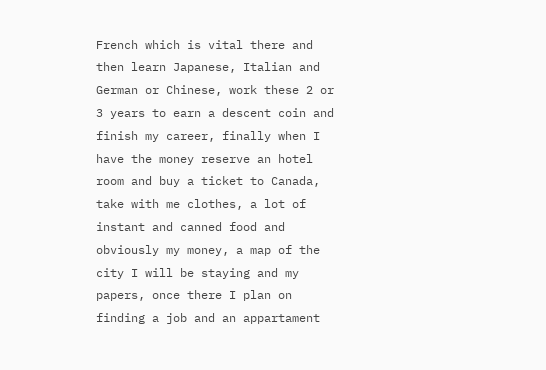French which is vital there and then learn Japanese, Italian and German or Chinese, work these 2 or 3 years to earn a descent coin and finish my career, finally when I have the money reserve an hotel room and buy a ticket to Canada, take with me clothes, a lot of instant and canned food and obviously my money, a map of the city I will be staying and my papers, once there I plan on finding a job and an appartament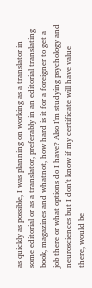as quickly as possible, I was planning on working as a translator in some editorial or as a translator, preferably in an editorial translating book, magazines and whatnot, how hard is it for a foreigner to get a job there or what options do I have? Also I'm studying psychology and neurosciences but I don't know if my certificate will have value there, would be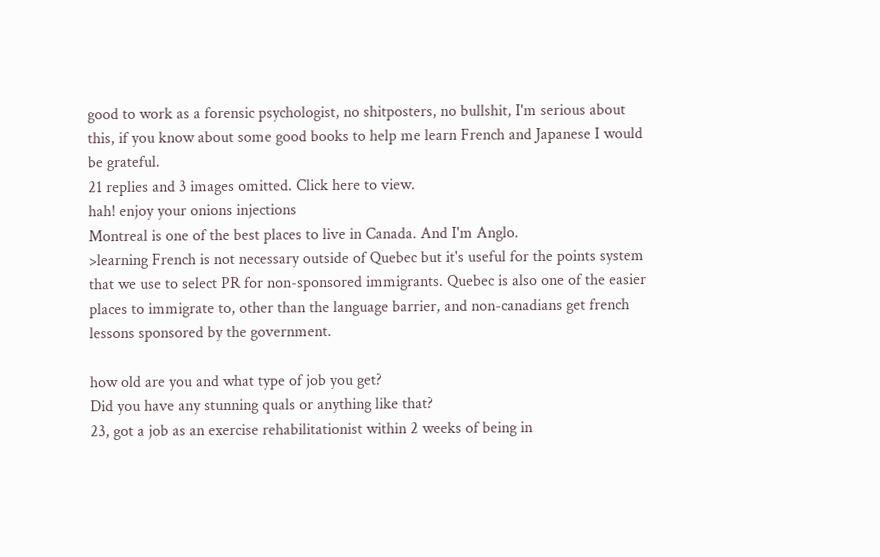good to work as a forensic psychologist, no shitposters, no bullshit, I'm serious about this, if you know about some good books to help me learn French and Japanese I would be grateful.
21 replies and 3 images omitted. Click here to view.
hah! enjoy your onions injections
Montreal is one of the best places to live in Canada. And I'm Anglo.
>learning French is not necessary outside of Quebec but it's useful for the points system that we use to select PR for non-sponsored immigrants. Quebec is also one of the easier places to immigrate to, other than the language barrier, and non-canadians get french lessons sponsored by the government.

how old are you and what type of job you get?
Did you have any stunning quals or anything like that?
23, got a job as an exercise rehabilitationist within 2 weeks of being in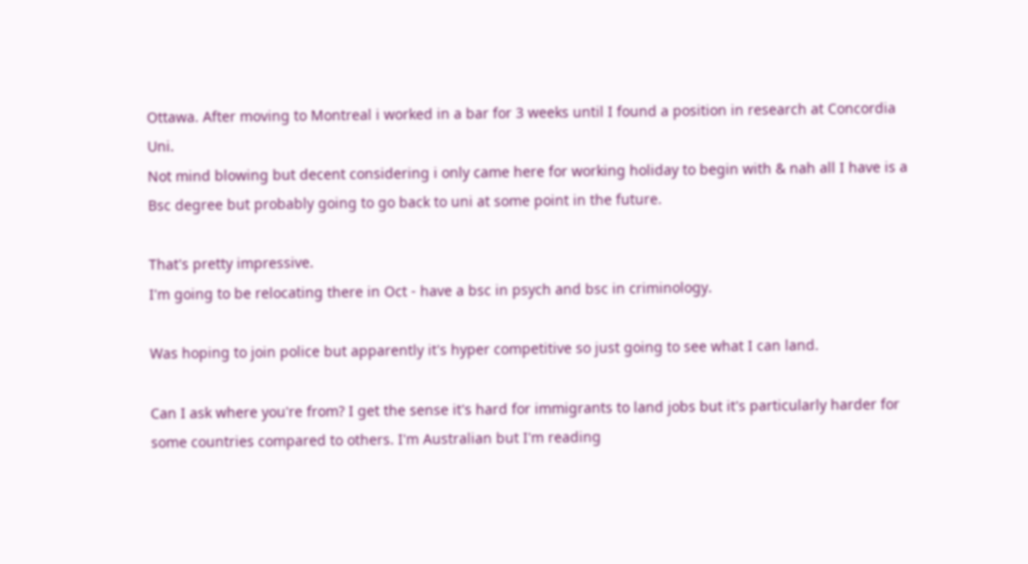Ottawa. After moving to Montreal i worked in a bar for 3 weeks until I found a position in research at Concordia Uni.
Not mind blowing but decent considering i only came here for working holiday to begin with & nah all I have is a Bsc degree but probably going to go back to uni at some point in the future.

That's pretty impressive.
I'm going to be relocating there in Oct - have a bsc in psych and bsc in criminology.

Was hoping to join police but apparently it's hyper competitive so just going to see what I can land.

Can I ask where you're from? I get the sense it's hard for immigrants to land jobs but it's particularly harder for some countries compared to others. I'm Australian but I'm reading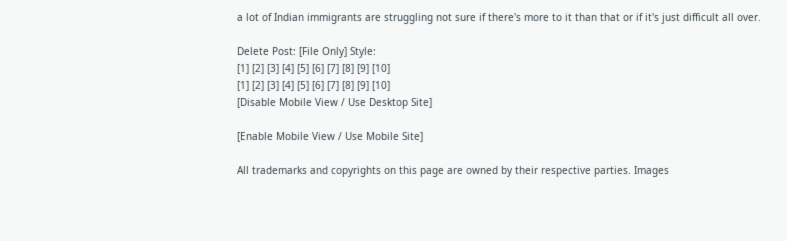a lot of Indian immigrants are struggling not sure if there's more to it than that or if it's just difficult all over.

Delete Post: [File Only] Style:
[1] [2] [3] [4] [5] [6] [7] [8] [9] [10]
[1] [2] [3] [4] [5] [6] [7] [8] [9] [10]
[Disable Mobile View / Use Desktop Site]

[Enable Mobile View / Use Mobile Site]

All trademarks and copyrights on this page are owned by their respective parties. Images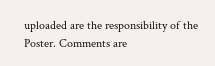uploaded are the responsibility of the Poster. Comments are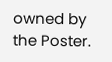owned by the Poster.